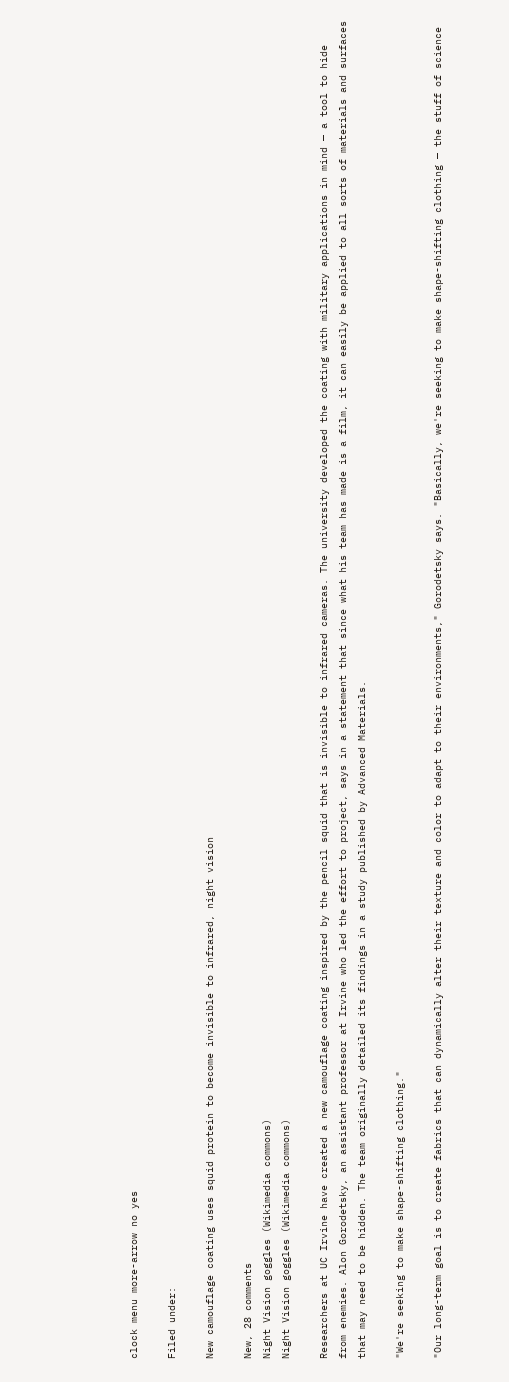clock menu more-arrow no yes

Filed under:

New camouflage coating uses squid protein to become invisible to infrared, night vision

New, 28 comments
Night Vision goggles (Wikimedia commons)
Night Vision goggles (Wikimedia commons)

Researchers at UC Irvine have created a new camouflage coating inspired by the pencil squid that is invisible to infrared cameras. The university developed the coating with military applications in mind — a tool to hide from enemies. Alon Gorodetsky, an assistant professor at Irvine who led the effort to project, says in a statement that since what his team has made is a film, it can easily be applied to all sorts of materials and surfaces that may need to be hidden. The team originally detailed its findings in a study published by Advanced Materials.

"We're seeking to make shape-shifting clothing."

"Our long-term goal is to create fabrics that can dynamically alter their texture and color to adapt to their environments," Gorodetsky says. "Basically, we're seeking to make shape-shifting clothing — the stuff of science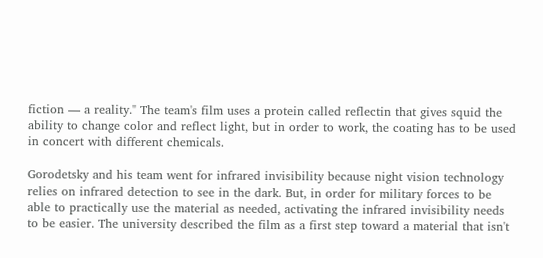fiction — a reality." The team's film uses a protein called reflectin that gives squid the ability to change color and reflect light, but in order to work, the coating has to be used in concert with different chemicals.

Gorodetsky and his team went for infrared invisibility because night vision technology relies on infrared detection to see in the dark. But, in order for military forces to be able to practically use the material as needed, activating the infrared invisibility needs to be easier. The university described the film as a first step toward a material that isn't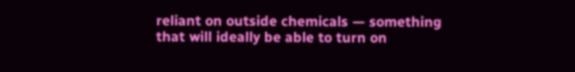reliant on outside chemicals — something that will ideally be able to turn on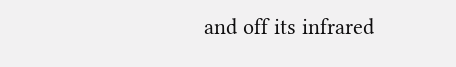and off its infrared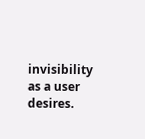invisibility as a user desires.